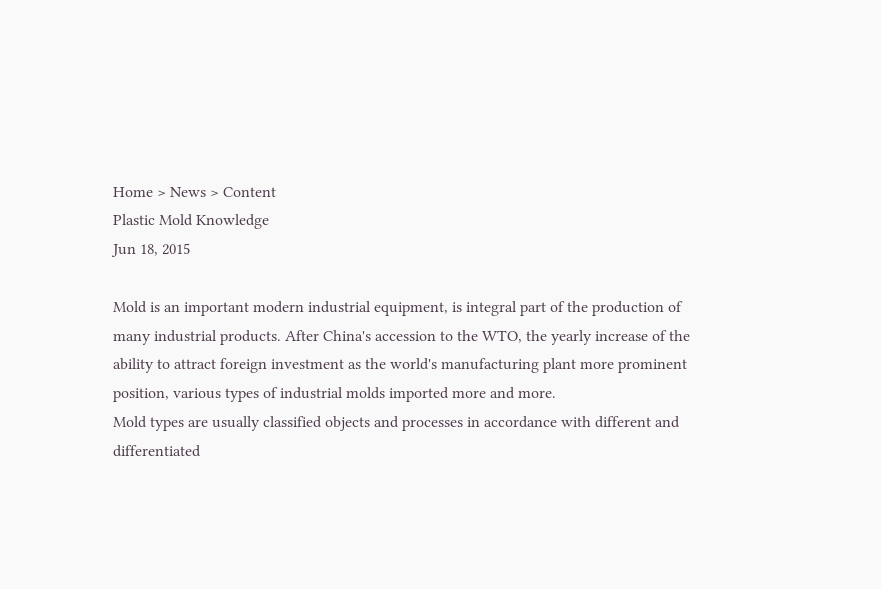Home > News > Content
Plastic Mold Knowledge
Jun 18, 2015

Mold is an important modern industrial equipment, is integral part of the production of many industrial products. After China's accession to the WTO, the yearly increase of the ability to attract foreign investment as the world's manufacturing plant more prominent position, various types of industrial molds imported more and more.
Mold types are usually classified objects and processes in accordance with different and differentiated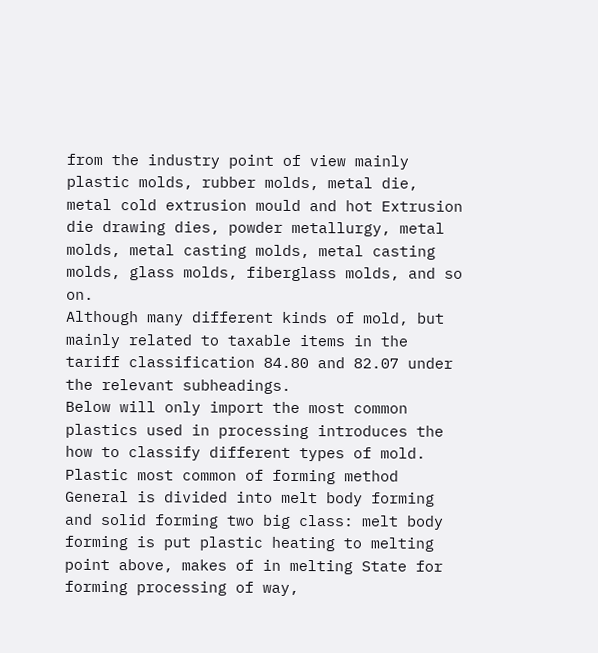from the industry point of view mainly plastic molds, rubber molds, metal die, metal cold extrusion mould and hot Extrusion die drawing dies, powder metallurgy, metal molds, metal casting molds, metal casting molds, glass molds, fiberglass molds, and so on.
Although many different kinds of mold, but mainly related to taxable items in the tariff classification 84.80 and 82.07 under the relevant subheadings.
Below will only import the most common plastics used in processing introduces the how to classify different types of mold.
Plastic most common of forming method General is divided into melt body forming and solid forming two big class: melt body forming is put plastic heating to melting point above, makes of in melting State for forming processing of way,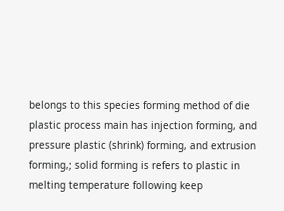belongs to this species forming method of die plastic process main has injection forming, and pressure plastic (shrink) forming, and extrusion forming,; solid forming is refers to plastic in melting temperature following keep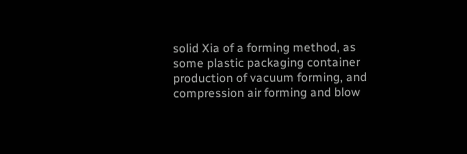solid Xia of a forming method, as some plastic packaging container production of vacuum forming, and compression air forming and blow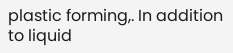plastic forming,. In addition to liquid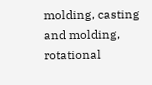molding, casting and molding, rotational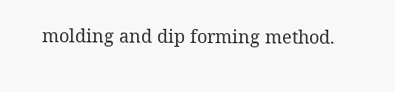molding and dip forming method.